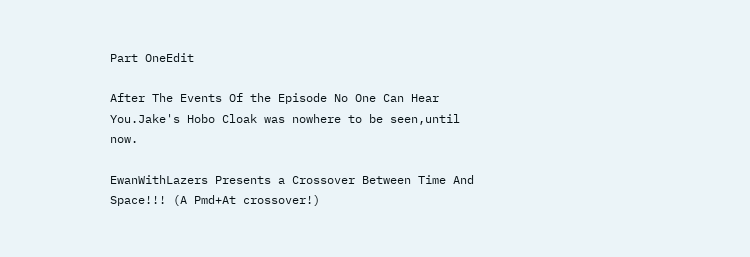Part OneEdit

After The Events Of the Episode No One Can Hear You.Jake's Hobo Cloak was nowhere to be seen,until now.

EwanWithLazers Presents a Crossover Between Time And Space!!! (A Pmd+At crossover!)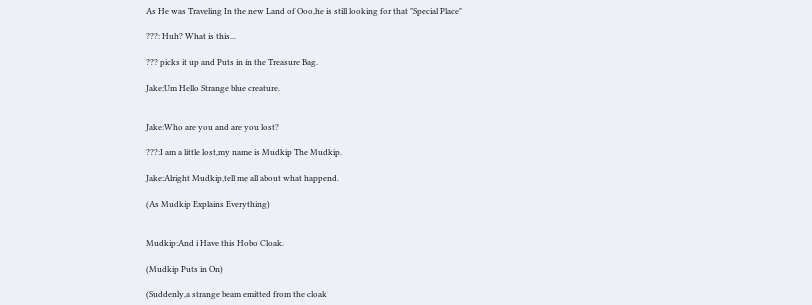As He was Traveling In the new Land of Ooo,he is still looking for that "Special Place"

???: Huh? What is this...

??? picks it up and Puts in in the Treasure Bag.

Jake:Um Hello Strange blue creature.


Jake:Who are you and are you lost?

???:I am a little lost,my name is Mudkip The Mudkip.

Jake:Alright Mudkip,tell me all about what happend.

(As Mudkip Explains Everything)


Mudkip:And i Have this Hobo Cloak.

(Mudkip Puts in On)

(Suddenly,a strange beam emitted from the cloak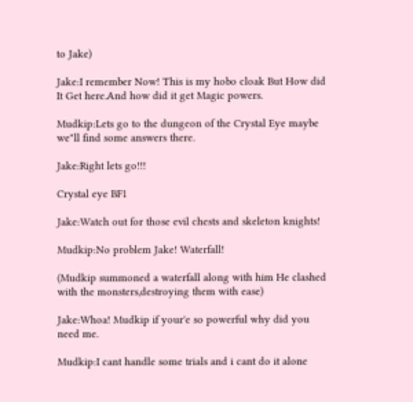to Jake)

Jake:I remember Now! This is my hobo cloak But How did It Get here.And how did it get Magic powers.

Mudkip:Lets go to the dungeon of the Crystal Eye maybe we"ll find some answers there.

Jake:Right lets go!!!

Crystal eye BF1

Jake:Watch out for those evil chests and skeleton knights!

Mudkip:No problem Jake! Waterfall!

(Mudkip summoned a waterfall along with him He clashed with the monsters,destroying them with ease)

Jake:Whoa! Mudkip if your'e so powerful why did you need me.

Mudkip:I cant handle some trials and i cant do it alone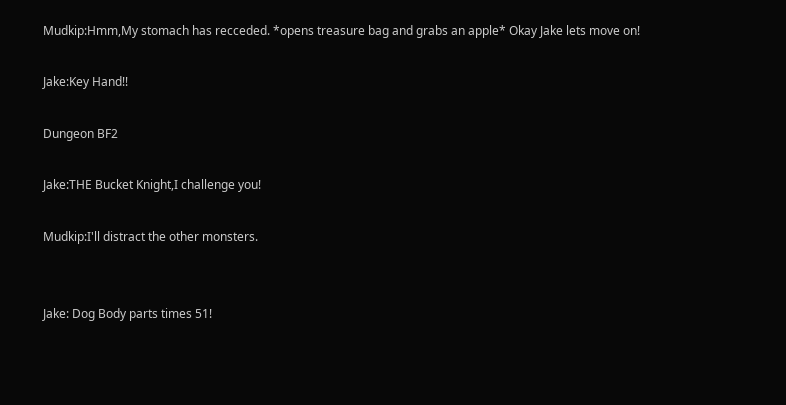Mudkip:Hmm,My stomach has recceded. *opens treasure bag and grabs an apple* Okay Jake lets move on!

Jake:Key Hand!!

Dungeon BF2

Jake:THE Bucket Knight,I challenge you!

Mudkip:I'll distract the other monsters.


Jake: Dog Body parts times 51!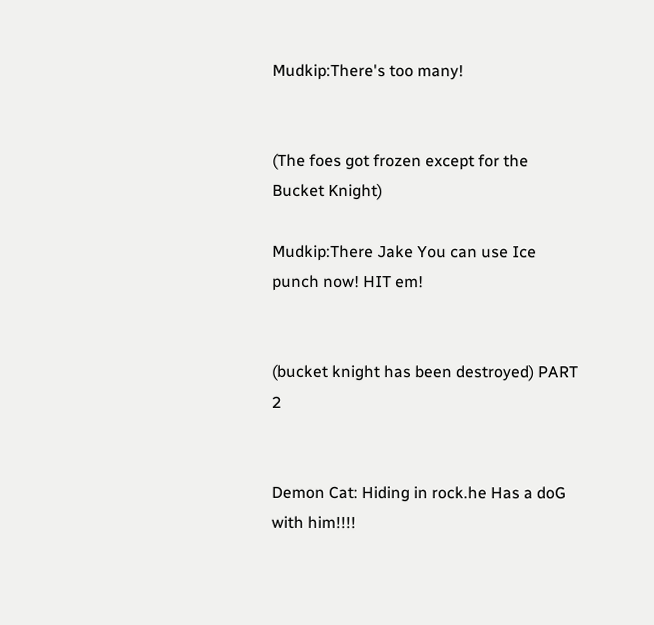Mudkip:There's too many!


(The foes got frozen except for the Bucket Knight)

Mudkip:There Jake You can use Ice punch now! HIT em!


(bucket knight has been destroyed) PART 2


Demon Cat: Hiding in rock.he Has a doG with him!!!!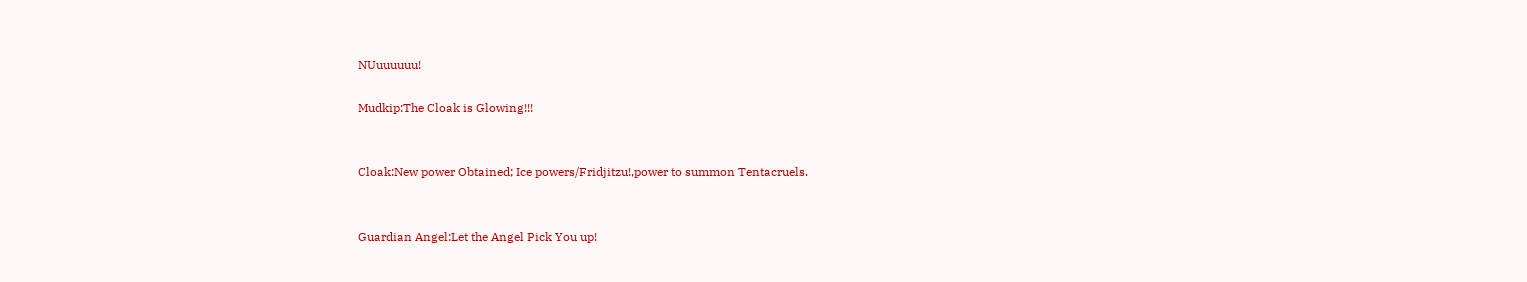NUuuuuuu!

Mudkip:The Cloak is Glowing!!!


Cloak:New power Obtained; Ice powers/Fridjitzu!,power to summon Tentacruels.


Guardian Angel:Let the Angel Pick You up!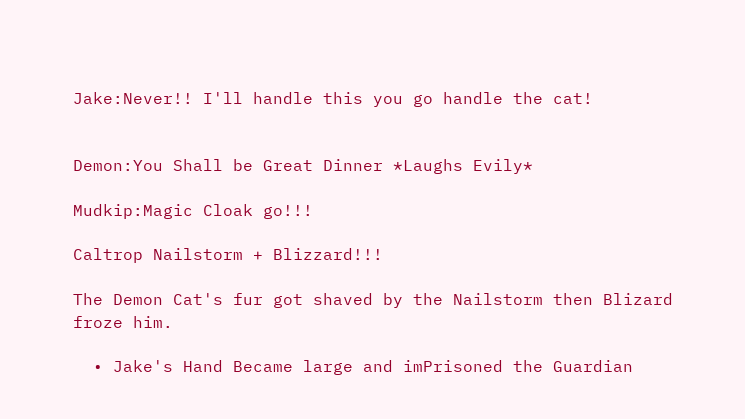Jake:Never!! I'll handle this you go handle the cat!


Demon:You Shall be Great Dinner *Laughs Evily*

Mudkip:Magic Cloak go!!!

Caltrop Nailstorm + Blizzard!!!

The Demon Cat's fur got shaved by the Nailstorm then Blizard froze him.

  • Jake's Hand Became large and imPrisoned the Guardian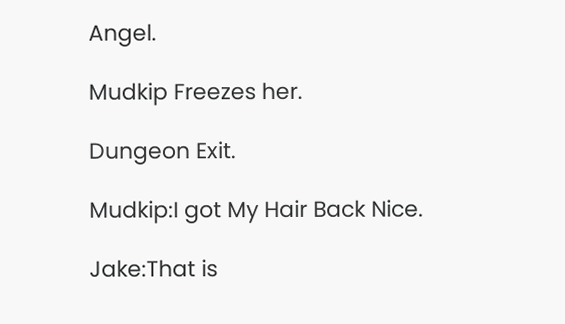Angel.

Mudkip Freezes her.

Dungeon Exit.

Mudkip:I got My Hair Back Nice.

Jake:That is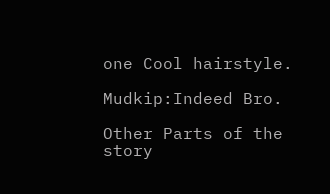one Cool hairstyle.

Mudkip:Indeed Bro.

Other Parts of the story